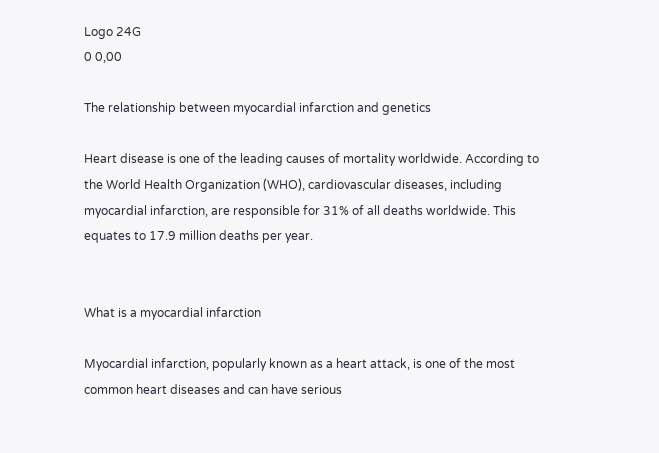Logo 24G
0 0,00

The relationship between myocardial infarction and genetics

Heart disease is one of the leading causes of mortality worldwide. According to the World Health Organization (WHO), cardiovascular diseases, including myocardial infarction, are responsible for 31% of all deaths worldwide. This equates to 17.9 million deaths per year.


What is a myocardial infarction

Myocardial infarction, popularly known as a heart attack, is one of the most common heart diseases and can have serious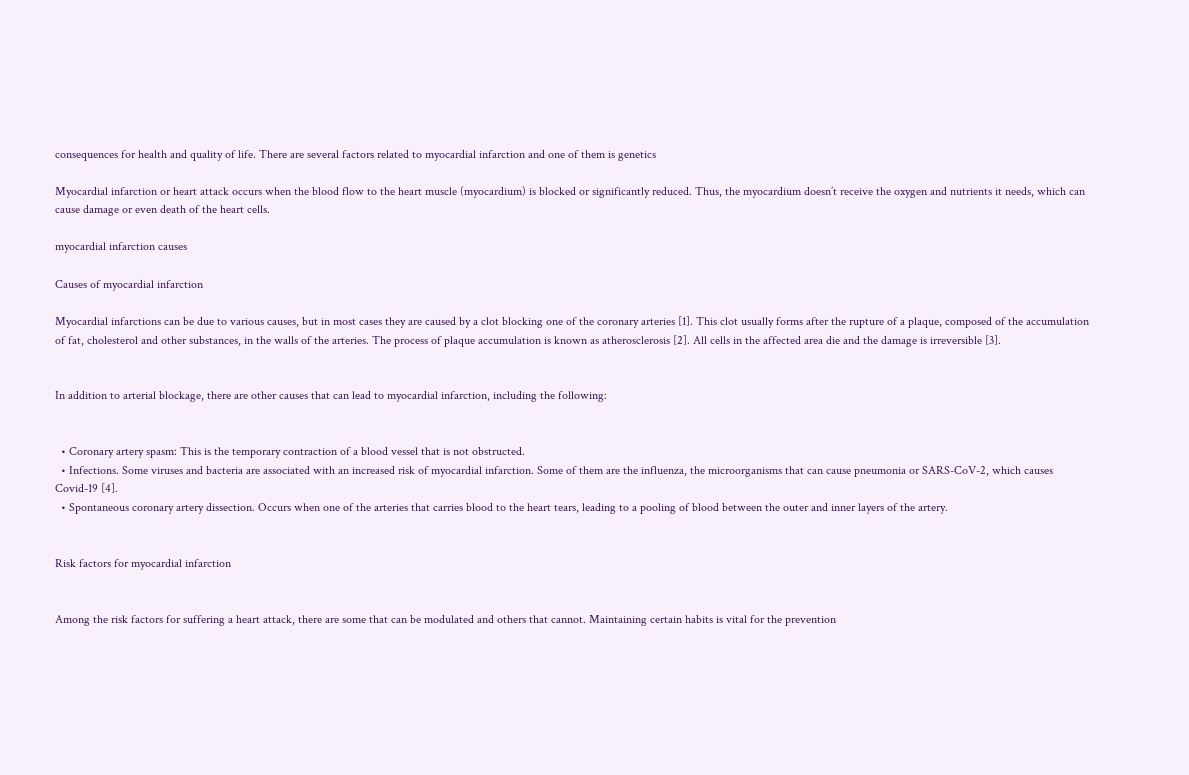consequences for health and quality of life. There are several factors related to myocardial infarction and one of them is genetics

Myocardial infarction or heart attack occurs when the blood flow to the heart muscle (myocardium) is blocked or significantly reduced. Thus, the myocardium doesn’t receive the oxygen and nutrients it needs, which can cause damage or even death of the heart cells.

myocardial infarction causes

Causes of myocardial infarction

Myocardial infarctions can be due to various causes, but in most cases they are caused by a clot blocking one of the coronary arteries [1]. This clot usually forms after the rupture of a plaque, composed of the accumulation of fat, cholesterol and other substances, in the walls of the arteries. The process of plaque accumulation is known as atherosclerosis [2]. All cells in the affected area die and the damage is irreversible [3].


In addition to arterial blockage, there are other causes that can lead to myocardial infarction, including the following:


  • Coronary artery spasm: This is the temporary contraction of a blood vessel that is not obstructed.
  • Infections. Some viruses and bacteria are associated with an increased risk of myocardial infarction. Some of them are the influenza, the microorganisms that can cause pneumonia or SARS-CoV-2, which causes Covid-19 [4].
  • Spontaneous coronary artery dissection. Occurs when one of the arteries that carries blood to the heart tears, leading to a pooling of blood between the outer and inner layers of the artery.


Risk factors for myocardial infarction


Among the risk factors for suffering a heart attack, there are some that can be modulated and others that cannot. Maintaining certain habits is vital for the prevention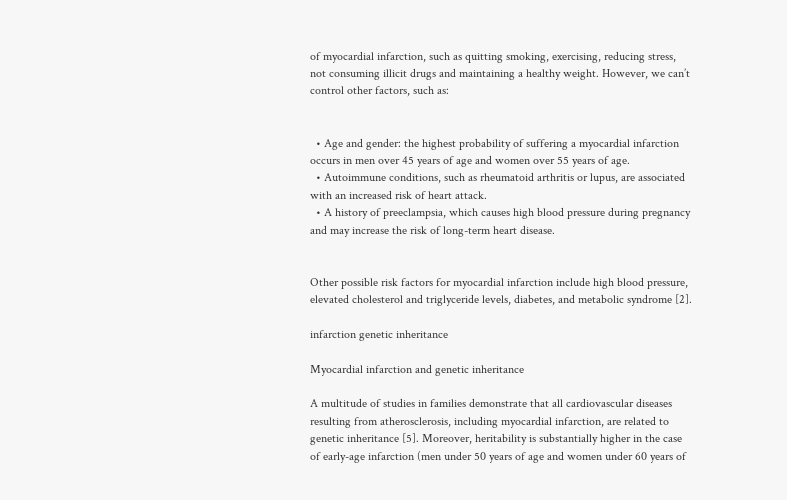of myocardial infarction, such as quitting smoking, exercising, reducing stress, not consuming illicit drugs and maintaining a healthy weight. However, we can’t control other factors, such as:


  • Age and gender: the highest probability of suffering a myocardial infarction occurs in men over 45 years of age and women over 55 years of age.
  • Autoimmune conditions, such as rheumatoid arthritis or lupus, are associated with an increased risk of heart attack.
  • A history of preeclampsia, which causes high blood pressure during pregnancy and may increase the risk of long-term heart disease.


Other possible risk factors for myocardial infarction include high blood pressure, elevated cholesterol and triglyceride levels, diabetes, and metabolic syndrome [2].

infarction genetic inheritance

Myocardial infarction and genetic inheritance

A multitude of studies in families demonstrate that all cardiovascular diseases resulting from atherosclerosis, including myocardial infarction, are related to genetic inheritance [5]. Moreover, heritability is substantially higher in the case of early-age infarction (men under 50 years of age and women under 60 years of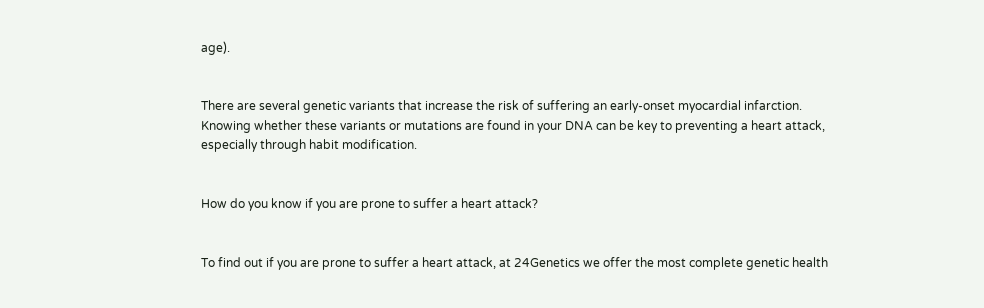age).


There are several genetic variants that increase the risk of suffering an early-onset myocardial infarction. Knowing whether these variants or mutations are found in your DNA can be key to preventing a heart attack, especially through habit modification.


How do you know if you are prone to suffer a heart attack?


To find out if you are prone to suffer a heart attack, at 24Genetics we offer the most complete genetic health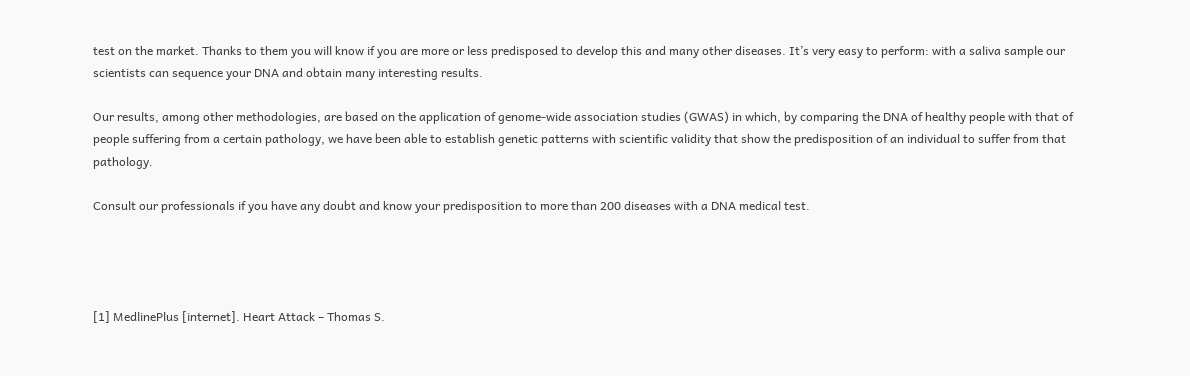test on the market. Thanks to them you will know if you are more or less predisposed to develop this and many other diseases. It’s very easy to perform: with a saliva sample our scientists can sequence your DNA and obtain many interesting results.

Our results, among other methodologies, are based on the application of genome-wide association studies (GWAS) in which, by comparing the DNA of healthy people with that of people suffering from a certain pathology, we have been able to establish genetic patterns with scientific validity that show the predisposition of an individual to suffer from that pathology.

Consult our professionals if you have any doubt and know your predisposition to more than 200 diseases with a DNA medical test.




[1] MedlinePlus [internet]. Heart Attack – Thomas S.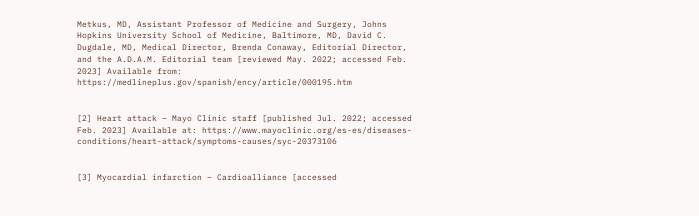Metkus, MD, Assistant Professor of Medicine and Surgery, Johns Hopkins University School of Medicine, Baltimore, MD, David C. Dugdale, MD, Medical Director, Brenda Conaway, Editorial Director, and the A.D.A.M. Editorial team [reviewed May. 2022; accessed Feb. 2023] Available from: https://medlineplus.gov/spanish/ency/article/000195.htm


[2] Heart attack – Mayo Clinic staff [published Jul. 2022; accessed Feb. 2023] Available at: https://www.mayoclinic.org/es-es/diseases-conditions/heart-attack/symptoms-causes/syc-20373106


[3] Myocardial infarction – Cardioalliance [accessed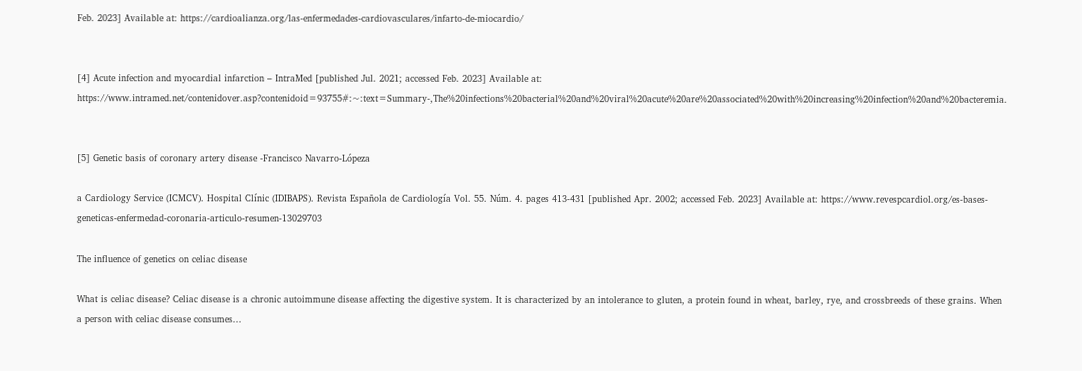Feb. 2023] Available at: https://cardioalianza.org/las-enfermedades-cardiovasculares/infarto-de-miocardio/


[4] Acute infection and myocardial infarction – IntraMed [published Jul. 2021; accessed Feb. 2023] Available at: https://www.intramed.net/contenidover.asp?contenidoid=93755#:~:text=Summary-,The%20infections%20bacterial%20and%20viral%20acute%20are%20associated%20with%20increasing%20infection%20and%20bacteremia.


[5] Genetic basis of coronary artery disease -Francisco Navarro-Lópeza

a Cardiology Service (ICMCV). Hospital Clínic (IDIBAPS). Revista Española de Cardiología Vol. 55. Núm. 4. pages 413-431 [published Apr. 2002; accessed Feb. 2023] Available at: https://www.revespcardiol.org/es-bases-geneticas-enfermedad-coronaria-articulo-resumen-13029703

The influence of genetics on celiac disease

What is celiac disease? Celiac disease is a chronic autoimmune disease affecting the digestive system. It is characterized by an intolerance to gluten, a protein found in wheat, barley, rye, and crossbreeds of these grains. When a person with celiac disease consumes...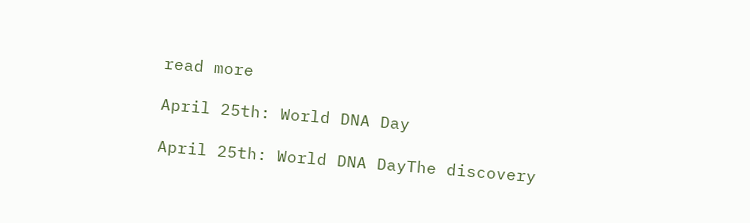read more

April 25th: World DNA Day

April 25th: World DNA DayThe discovery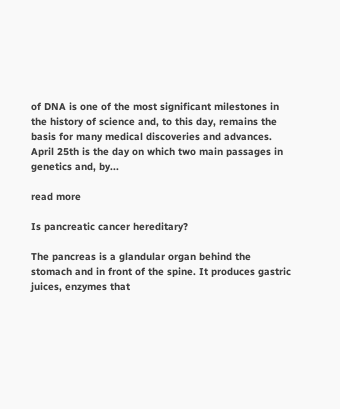of DNA is one of the most significant milestones in the history of science and, to this day, remains the basis for many medical discoveries and advances. April 25th is the day on which two main passages in genetics and, by...

read more

Is pancreatic cancer hereditary?

The pancreas is a glandular organ behind the stomach and in front of the spine. It produces gastric juices, enzymes that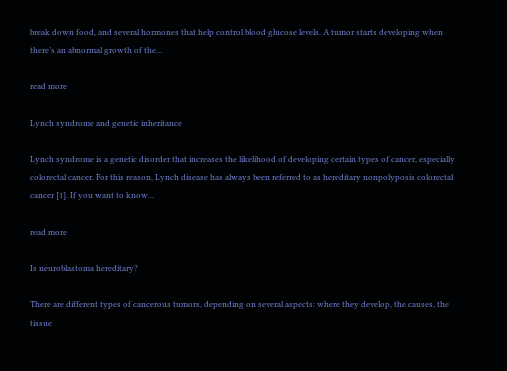break down food, and several hormones that help control blood glucose levels. A tumor starts developing when there’s an abnormal growth of the...

read more

Lynch syndrome and genetic inheritance

Lynch syndrome is a genetic disorder that increases the likelihood of developing certain types of cancer, especially colorectal cancer. For this reason, Lynch disease has always been referred to as hereditary nonpolyposis colorectal cancer [1]. If you want to know...

read more

Is neuroblastoma hereditary?

There are different types of cancerous tumors, depending on several aspects: where they develop, the causes, the tissue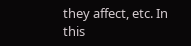they affect, etc. In this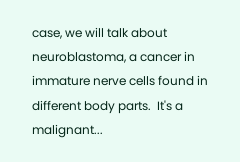case, we will talk about neuroblastoma, a cancer in immature nerve cells found in different body parts.  It's a malignant...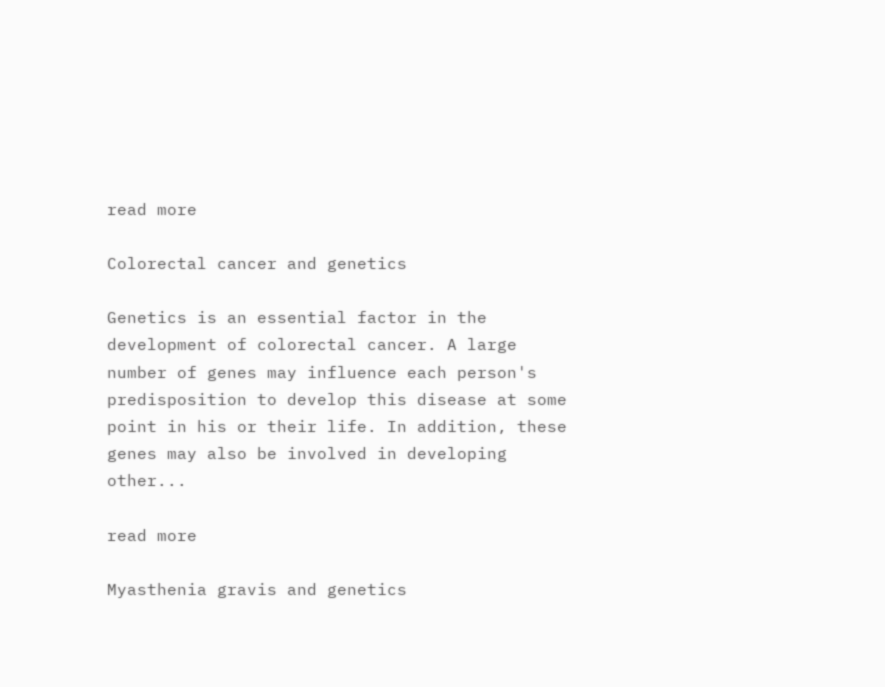read more

Colorectal cancer and genetics

Genetics is an essential factor in the development of colorectal cancer. A large number of genes may influence each person's predisposition to develop this disease at some point in his or their life. In addition, these genes may also be involved in developing other...

read more

Myasthenia gravis and genetics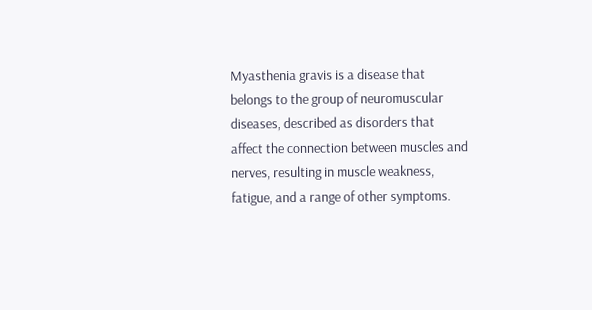Myasthenia gravis is a disease that belongs to the group of neuromuscular diseases, described as disorders that affect the connection between muscles and nerves, resulting in muscle weakness, fatigue, and a range of other symptoms.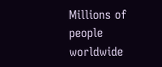Millions of people worldwide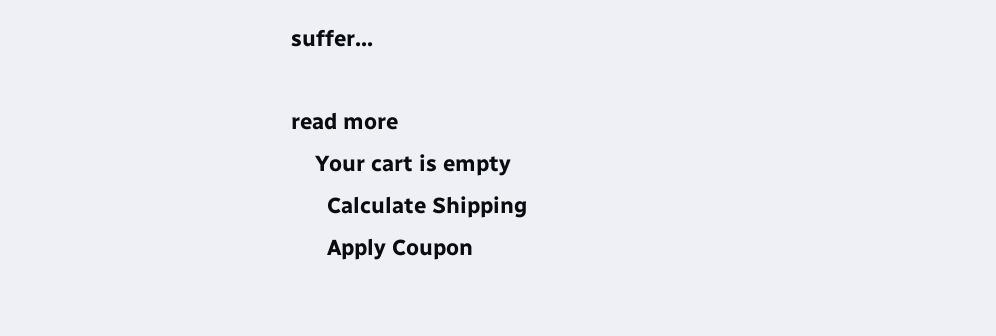suffer...

read more
    Your cart is empty
      Calculate Shipping
      Apply Coupon